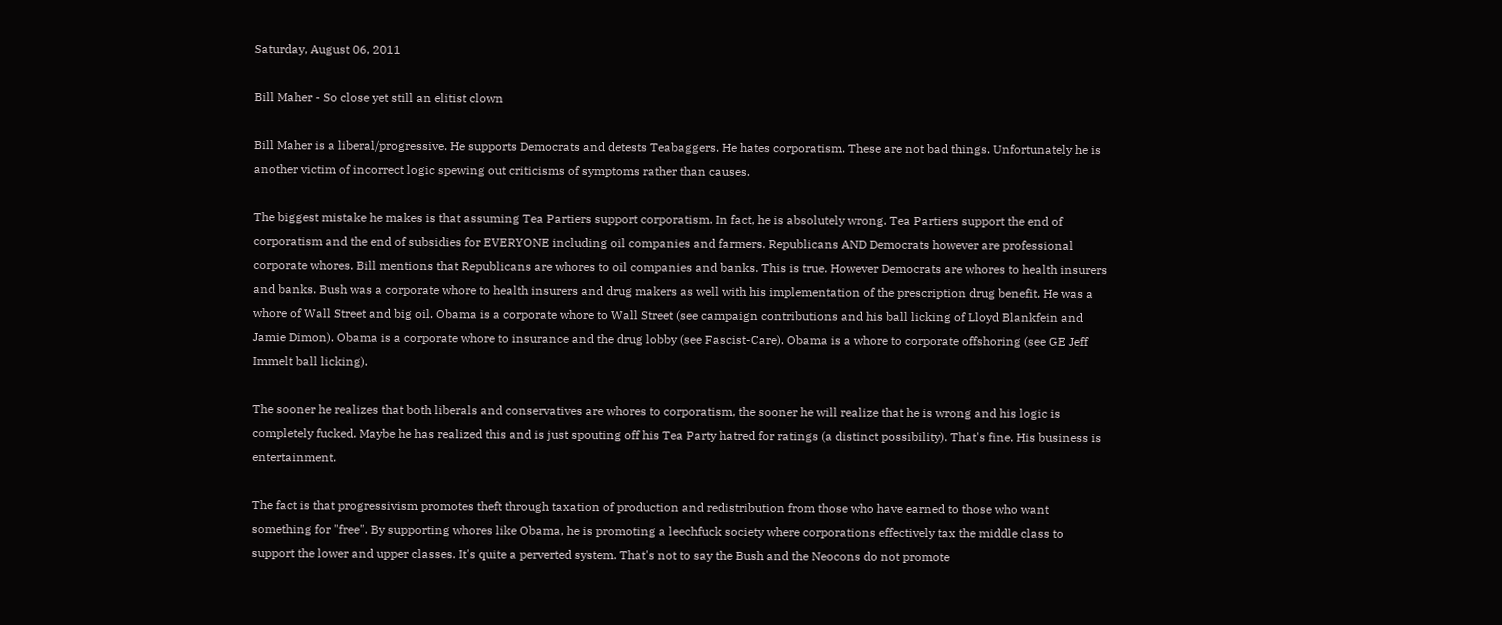Saturday, August 06, 2011

Bill Maher - So close yet still an elitist clown

Bill Maher is a liberal/progressive. He supports Democrats and detests Teabaggers. He hates corporatism. These are not bad things. Unfortunately he is another victim of incorrect logic spewing out criticisms of symptoms rather than causes.

The biggest mistake he makes is that assuming Tea Partiers support corporatism. In fact, he is absolutely wrong. Tea Partiers support the end of corporatism and the end of subsidies for EVERYONE including oil companies and farmers. Republicans AND Democrats however are professional corporate whores. Bill mentions that Republicans are whores to oil companies and banks. This is true. However Democrats are whores to health insurers and banks. Bush was a corporate whore to health insurers and drug makers as well with his implementation of the prescription drug benefit. He was a whore of Wall Street and big oil. Obama is a corporate whore to Wall Street (see campaign contributions and his ball licking of Lloyd Blankfein and Jamie Dimon). Obama is a corporate whore to insurance and the drug lobby (see Fascist-Care). Obama is a whore to corporate offshoring (see GE Jeff Immelt ball licking).

The sooner he realizes that both liberals and conservatives are whores to corporatism, the sooner he will realize that he is wrong and his logic is completely fucked. Maybe he has realized this and is just spouting off his Tea Party hatred for ratings (a distinct possibility). That's fine. His business is entertainment.

The fact is that progressivism promotes theft through taxation of production and redistribution from those who have earned to those who want something for "free". By supporting whores like Obama, he is promoting a leechfuck society where corporations effectively tax the middle class to support the lower and upper classes. It's quite a perverted system. That's not to say the Bush and the Neocons do not promote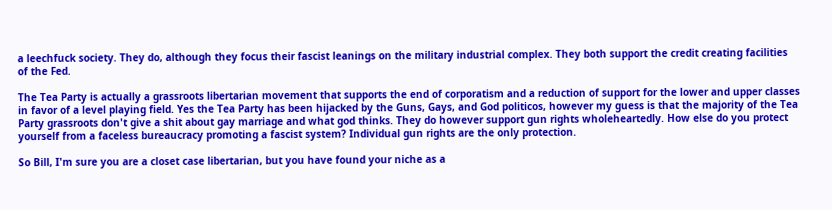a leechfuck society. They do, although they focus their fascist leanings on the military industrial complex. They both support the credit creating facilities of the Fed.

The Tea Party is actually a grassroots libertarian movement that supports the end of corporatism and a reduction of support for the lower and upper classes in favor of a level playing field. Yes the Tea Party has been hijacked by the Guns, Gays, and God politicos, however my guess is that the majority of the Tea Party grassroots don't give a shit about gay marriage and what god thinks. They do however support gun rights wholeheartedly. How else do you protect yourself from a faceless bureaucracy promoting a fascist system? Individual gun rights are the only protection.

So Bill, I'm sure you are a closet case libertarian, but you have found your niche as a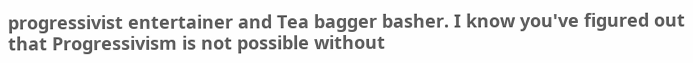progressivist entertainer and Tea bagger basher. I know you've figured out that Progressivism is not possible without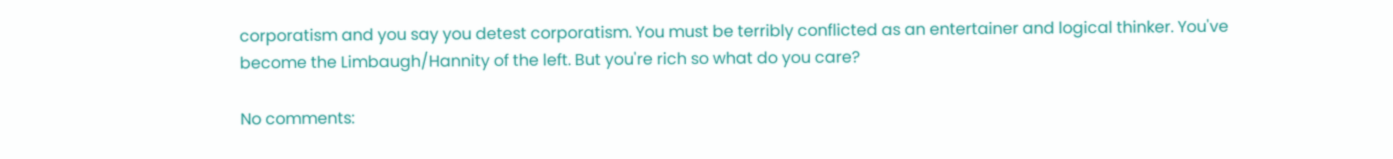corporatism and you say you detest corporatism. You must be terribly conflicted as an entertainer and logical thinker. You've become the Limbaugh/Hannity of the left. But you're rich so what do you care?

No comments: